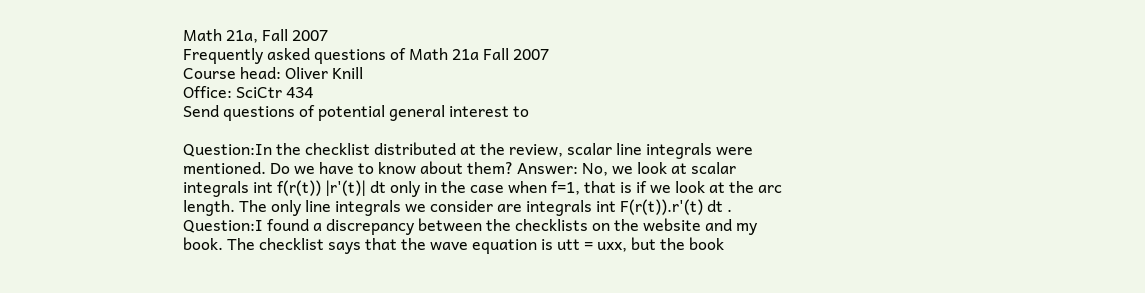Math 21a, Fall 2007
Frequently asked questions of Math 21a Fall 2007
Course head: Oliver Knill
Office: SciCtr 434
Send questions of potential general interest to

Question:In the checklist distributed at the review, scalar line integrals were mentioned. Do we have to know about them? Answer: No, we look at scalar integrals int f(r(t)) |r'(t)| dt only in the case when f=1, that is if we look at the arc length. The only line integrals we consider are integrals int F(r(t)).r'(t) dt .
Question:I found a discrepancy between the checklists on the website and my book. The checklist says that the wave equation is utt = uxx, but the book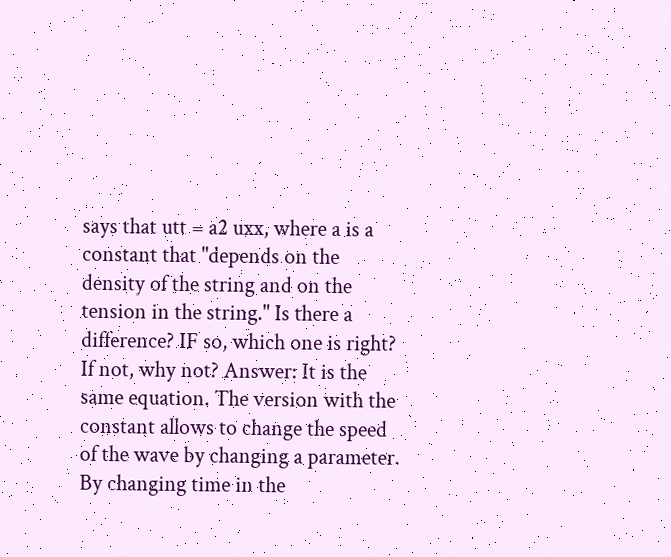says that utt = a2 uxx, where a is a constant that "depends on the density of the string and on the tension in the string." Is there a difference? IF so, which one is right? If not, why not? Answer: It is the same equation. The version with the constant allows to change the speed of the wave by changing a parameter. By changing time in the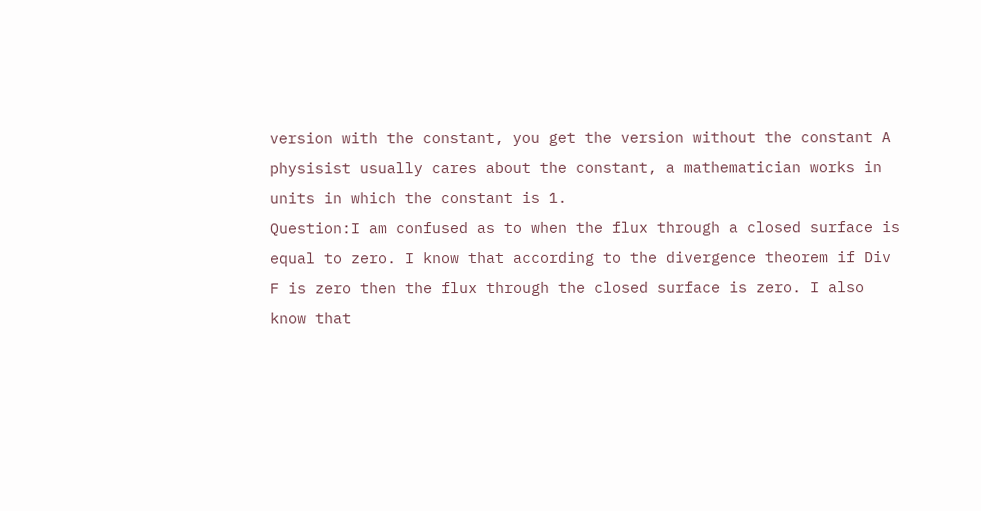version with the constant, you get the version without the constant A physisist usually cares about the constant, a mathematician works in units in which the constant is 1.
Question:I am confused as to when the flux through a closed surface is equal to zero. I know that according to the divergence theorem if Div F is zero then the flux through the closed surface is zero. I also know that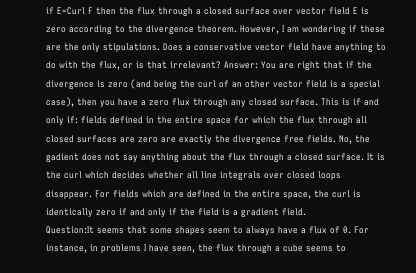if E=Curl F then the flux through a closed surface over vector field E is zero according to the divergence theorem. However, I am wondering if these are the only stipulations. Does a conservative vector field have anything to do with the flux, or is that irrelevant? Answer: You are right that if the divergence is zero (and being the curl of an other vector field is a special case), then you have a zero flux through any closed surface. This is if and only if: fields defined in the entire space for which the flux through all closed surfaces are zero are exactly the divergence free fields. No, the gadient does not say anything about the flux through a closed surface. It is the curl which decides whether all line integrals over closed loops disappear. For fields which are defined in the entire space, the curl is identically zero if and only if the field is a gradient field.
Question:It seems that some shapes seem to always have a flux of 0. For instance, in problems I have seen, the flux through a cube seems to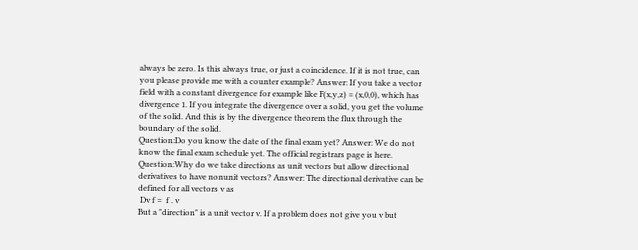always be zero. Is this always true, or just a coincidence. If it is not true, can you please provide me with a counter example? Answer: If you take a vector field with a constant divergence for example like F(x,y,z) = (x,0,0), which has divergence 1. If you integrate the divergence over a solid, you get the volume of the solid. And this is by the divergence theorem the flux through the boundary of the solid.
Question:Do you know the date of the final exam yet? Answer: We do not know the final exam schedule yet. The official registrars page is here.
Question:Why do we take directions as unit vectors but allow directional derivatives to have nonunit vectors? Answer: The directional derivative can be defined for all vectors v as
 Dv f =  f . v
But a "direction" is a unit vector v. If a problem does not give you v but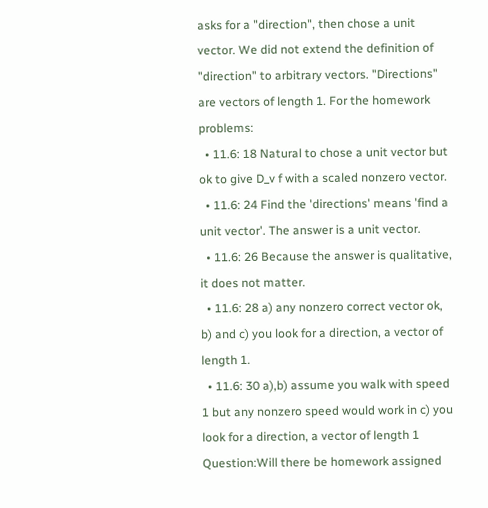asks for a "direction", then chose a unit vector. We did not extend the definition of "direction" to arbitrary vectors. "Directions" are vectors of length 1. For the homework problems:
  • 11.6: 18 Natural to chose a unit vector but ok to give D_v f with a scaled nonzero vector.
  • 11.6: 24 Find the 'directions' means 'find a unit vector'. The answer is a unit vector.
  • 11.6: 26 Because the answer is qualitative, it does not matter.
  • 11.6: 28 a) any nonzero correct vector ok, b) and c) you look for a direction, a vector of length 1.
  • 11.6: 30 a),b) assume you walk with speed 1 but any nonzero speed would work in c) you look for a direction, a vector of length 1
Question:Will there be homework assigned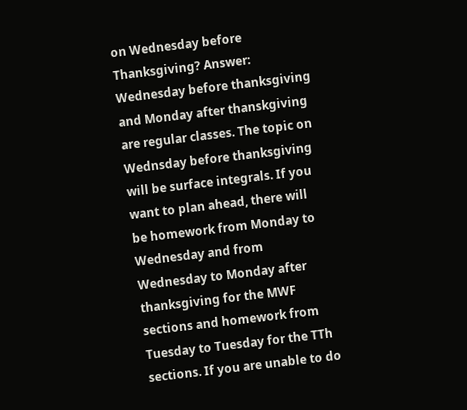on Wednesday before Thanksgiving? Answer: Wednesday before thanksgiving and Monday after thanskgiving are regular classes. The topic on Wednsday before thanksgiving will be surface integrals. If you want to plan ahead, there will be homework from Monday to Wednesday and from Wednesday to Monday after thanksgiving for the MWF sections and homework from Tuesday to Tuesday for the TTh sections. If you are unable to do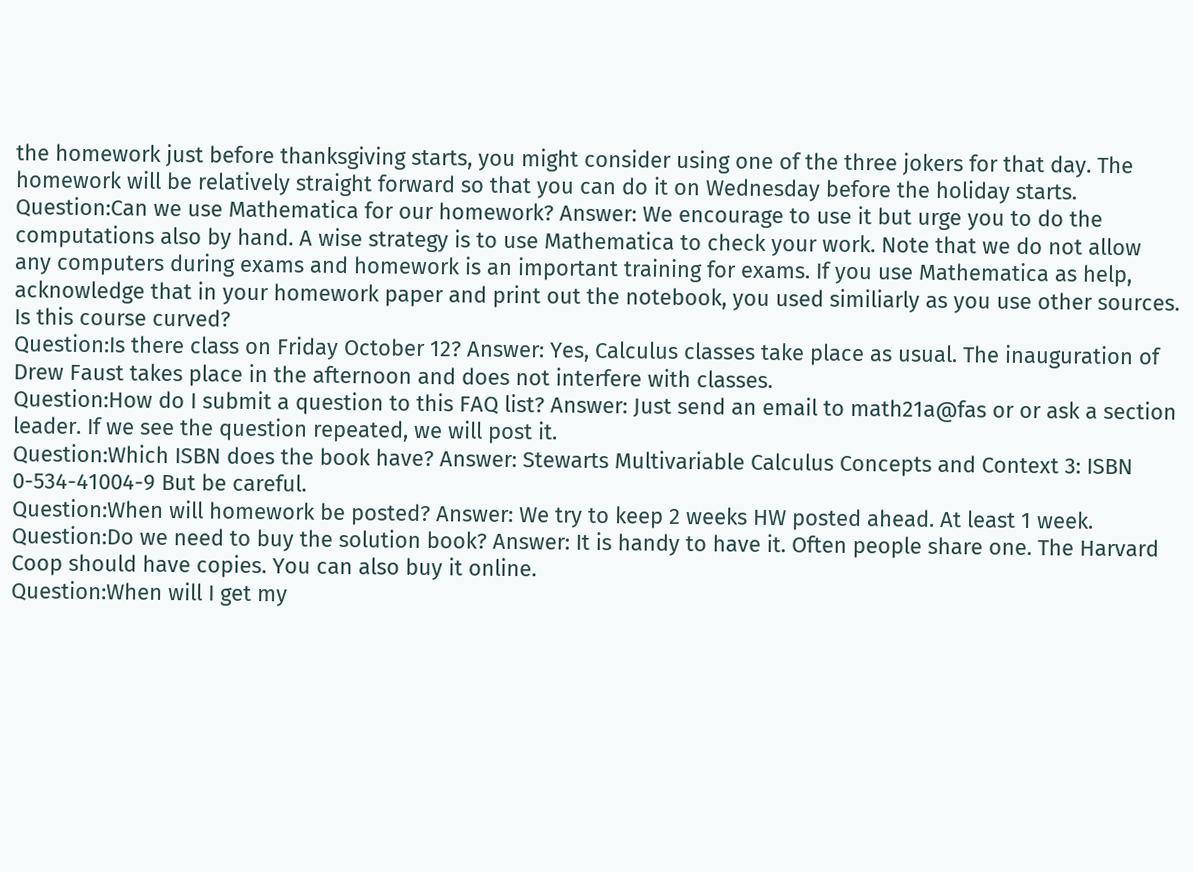the homework just before thanksgiving starts, you might consider using one of the three jokers for that day. The homework will be relatively straight forward so that you can do it on Wednesday before the holiday starts.
Question:Can we use Mathematica for our homework? Answer: We encourage to use it but urge you to do the computations also by hand. A wise strategy is to use Mathematica to check your work. Note that we do not allow any computers during exams and homework is an important training for exams. If you use Mathematica as help, acknowledge that in your homework paper and print out the notebook, you used similiarly as you use other sources. Is this course curved?
Question:Is there class on Friday October 12? Answer: Yes, Calculus classes take place as usual. The inauguration of Drew Faust takes place in the afternoon and does not interfere with classes.
Question:How do I submit a question to this FAQ list? Answer: Just send an email to math21a@fas or or ask a section leader. If we see the question repeated, we will post it.
Question:Which ISBN does the book have? Answer: Stewarts Multivariable Calculus Concepts and Context 3: ISBN 0-534-41004-9 But be careful.
Question:When will homework be posted? Answer: We try to keep 2 weeks HW posted ahead. At least 1 week.
Question:Do we need to buy the solution book? Answer: It is handy to have it. Often people share one. The Harvard Coop should have copies. You can also buy it online.
Question:When will I get my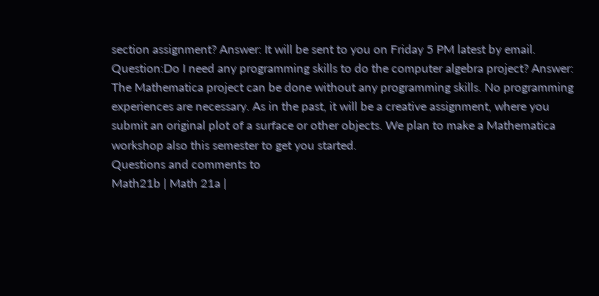section assignment? Answer: It will be sent to you on Friday 5 PM latest by email.
Question:Do I need any programming skills to do the computer algebra project? Answer: The Mathematica project can be done without any programming skills. No programming experiences are necessary. As in the past, it will be a creative assignment, where you submit an original plot of a surface or other objects. We plan to make a Mathematica workshop also this semester to get you started.
Questions and comments to
Math21b | Math 21a |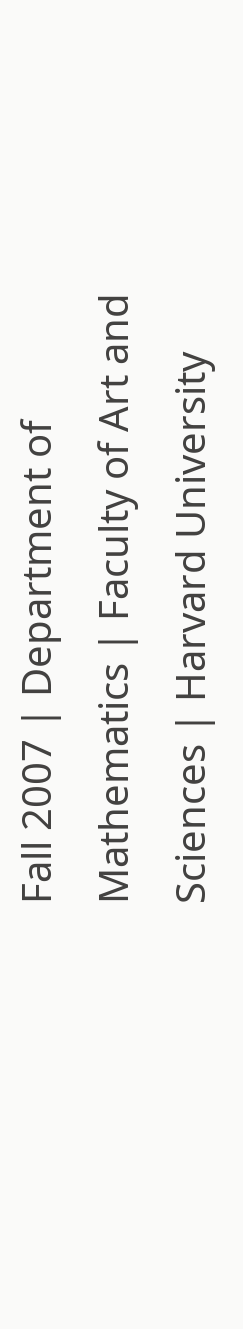Fall 2007 | Department of Mathematics | Faculty of Art and Sciences | Harvard University